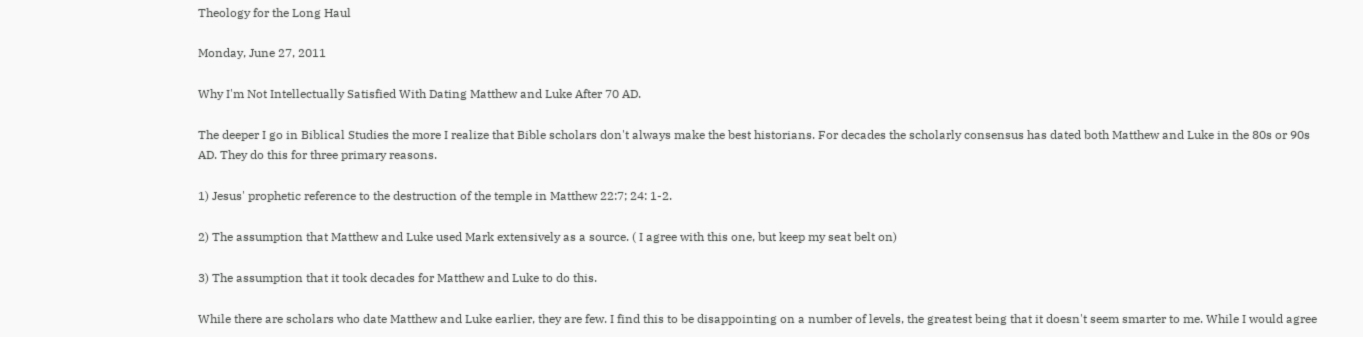Theology for the Long Haul

Monday, June 27, 2011

Why I'm Not Intellectually Satisfied With Dating Matthew and Luke After 70 AD.

The deeper I go in Biblical Studies the more I realize that Bible scholars don't always make the best historians. For decades the scholarly consensus has dated both Matthew and Luke in the 80s or 90s AD. They do this for three primary reasons.

1) Jesus' prophetic reference to the destruction of the temple in Matthew 22:7; 24: 1-2.

2) The assumption that Matthew and Luke used Mark extensively as a source. ( I agree with this one, but keep my seat belt on)

3) The assumption that it took decades for Matthew and Luke to do this.

While there are scholars who date Matthew and Luke earlier, they are few. I find this to be disappointing on a number of levels, the greatest being that it doesn't seem smarter to me. While I would agree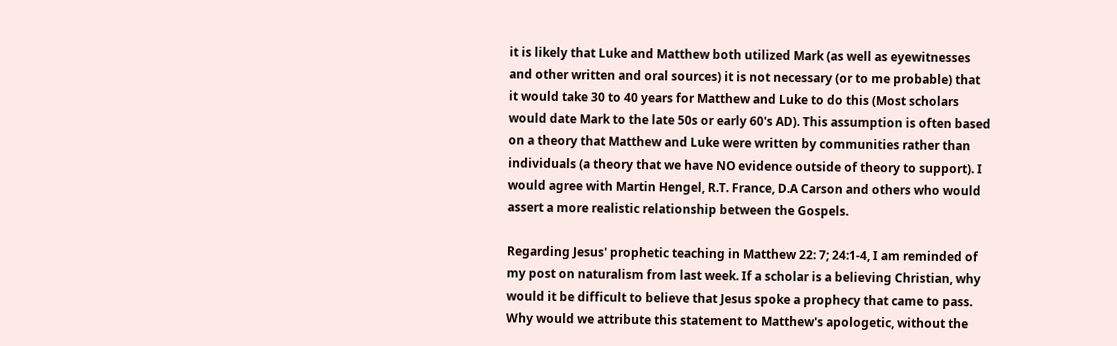it is likely that Luke and Matthew both utilized Mark (as well as eyewitnesses and other written and oral sources) it is not necessary (or to me probable) that it would take 30 to 40 years for Matthew and Luke to do this (Most scholars would date Mark to the late 50s or early 60's AD). This assumption is often based on a theory that Matthew and Luke were written by communities rather than individuals (a theory that we have NO evidence outside of theory to support). I would agree with Martin Hengel, R.T. France, D.A Carson and others who would assert a more realistic relationship between the Gospels.

Regarding Jesus' prophetic teaching in Matthew 22: 7; 24:1-4, I am reminded of my post on naturalism from last week. If a scholar is a believing Christian, why would it be difficult to believe that Jesus spoke a prophecy that came to pass. Why would we attribute this statement to Matthew's apologetic, without the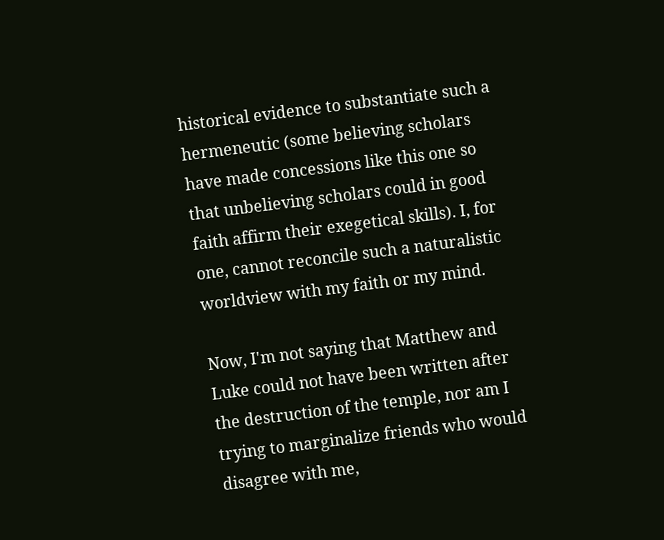historical evidence to substantiate such a hermeneutic (some believing scholars have made concessions like this one so that unbelieving scholars could in good faith affirm their exegetical skills). I, for one, cannot reconcile such a naturalistic worldview with my faith or my mind.

Now, I'm not saying that Matthew and Luke could not have been written after the destruction of the temple, nor am I trying to marginalize friends who would disagree with me,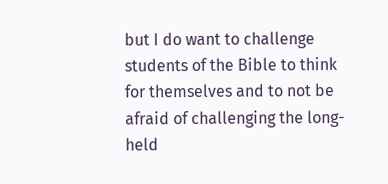but I do want to challenge students of the Bible to think for themselves and to not be afraid of challenging the long-held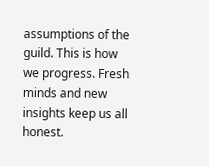assumptions of the guild. This is how we progress. Fresh minds and new insights keep us all honest.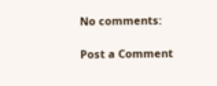No comments:

Post a Comment